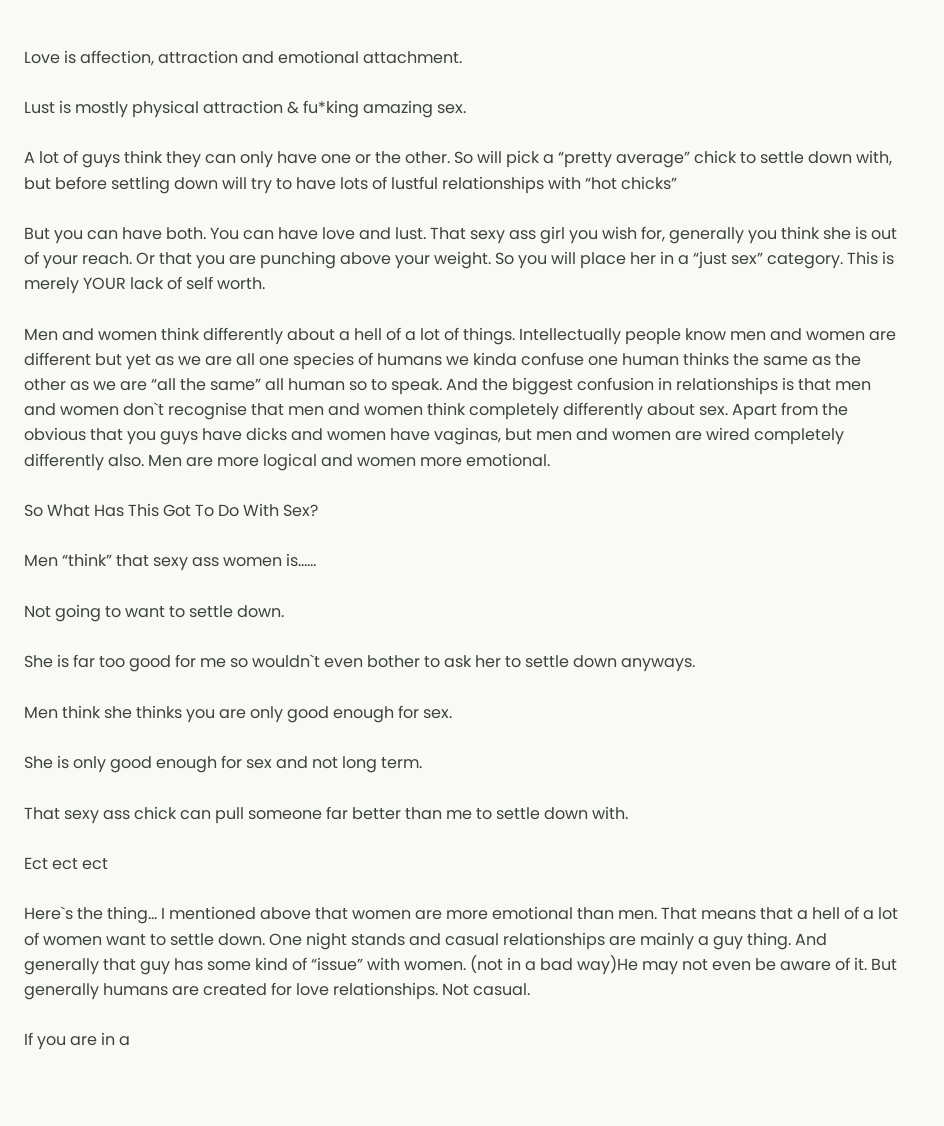Love is affection, attraction and emotional attachment.

Lust is mostly physical attraction & fu*king amazing sex.

A lot of guys think they can only have one or the other. So will pick a “pretty average” chick to settle down with, but before settling down will try to have lots of lustful relationships with “hot chicks”

But you can have both. You can have love and lust. That sexy ass girl you wish for, generally you think she is out of your reach. Or that you are punching above your weight. So you will place her in a “just sex” category. This is merely YOUR lack of self worth.

Men and women think differently about a hell of a lot of things. Intellectually people know men and women are different but yet as we are all one species of humans we kinda confuse one human thinks the same as the other as we are “all the same” all human so to speak. And the biggest confusion in relationships is that men and women don`t recognise that men and women think completely differently about sex. Apart from the obvious that you guys have dicks and women have vaginas, but men and women are wired completely differently also. Men are more logical and women more emotional.

So What Has This Got To Do With Sex?

Men “think” that sexy ass women is……

Not going to want to settle down.

She is far too good for me so wouldn`t even bother to ask her to settle down anyways.

Men think she thinks you are only good enough for sex.

She is only good enough for sex and not long term.

That sexy ass chick can pull someone far better than me to settle down with.

Ect ect ect

Here`s the thing… I mentioned above that women are more emotional than men. That means that a hell of a lot of women want to settle down. One night stands and casual relationships are mainly a guy thing. And generally that guy has some kind of “issue” with women. (not in a bad way)He may not even be aware of it. But generally humans are created for love relationships. Not casual.

If you are in a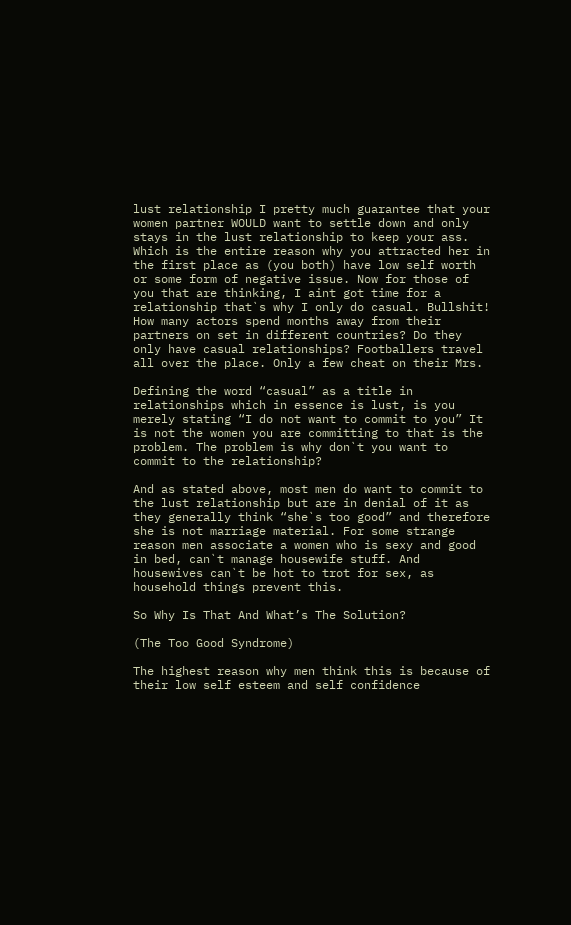lust relationship I pretty much guarantee that your women partner WOULD want to settle down and only stays in the lust relationship to keep your ass. Which is the entire reason why you attracted her in the first place as (you both) have low self worth or some form of negative issue. Now for those of you that are thinking, I aint got time for a relationship that`s why I only do casual. Bullshit! How many actors spend months away from their partners on set in different countries? Do they only have casual relationships? Footballers travel all over the place. Only a few cheat on their Mrs.

Defining the word “casual” as a title in relationships which in essence is lust, is you merely stating “I do not want to commit to you” It is not the women you are committing to that is the problem. The problem is why don`t you want to commit to the relationship?

And as stated above, most men do want to commit to the lust relationship but are in denial of it as they generally think “she`s too good” and therefore she is not marriage material. For some strange reason men associate a women who is sexy and good in bed, can`t manage housewife stuff. And housewives can`t be hot to trot for sex, as household things prevent this.

So Why Is That And What’s The Solution?

(The Too Good Syndrome)

The highest reason why men think this is because of their low self esteem and self confidence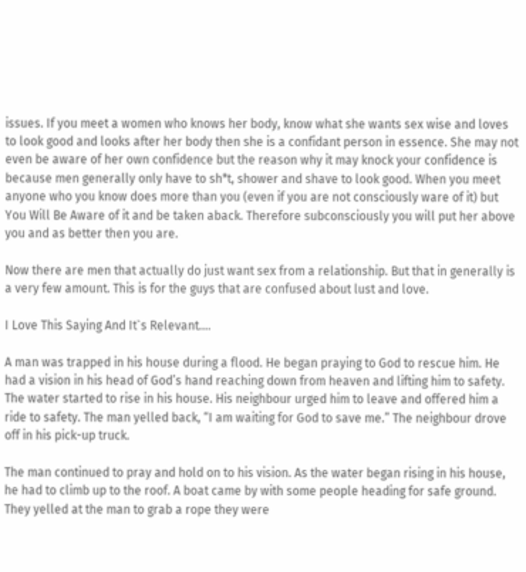issues. If you meet a women who knows her body, know what she wants sex wise and loves to look good and looks after her body then she is a confidant person in essence. She may not even be aware of her own confidence but the reason why it may knock your confidence is because men generally only have to sh*t, shower and shave to look good. When you meet anyone who you know does more than you (even if you are not consciously ware of it) but You Will Be Aware of it and be taken aback. Therefore subconsciously you will put her above you and as better then you are.

Now there are men that actually do just want sex from a relationship. But that in generally is a very few amount. This is for the guys that are confused about lust and love.

I Love This Saying And It`s Relevant….

A man was trapped in his house during a flood. He began praying to God to rescue him. He had a vision in his head of God’s hand reaching down from heaven and lifting him to safety. The water started to rise in his house. His neighbour urged him to leave and offered him a ride to safety. The man yelled back, “I am waiting for God to save me.” The neighbour drove off in his pick-up truck.

The man continued to pray and hold on to his vision. As the water began rising in his house, he had to climb up to the roof. A boat came by with some people heading for safe ground. They yelled at the man to grab a rope they were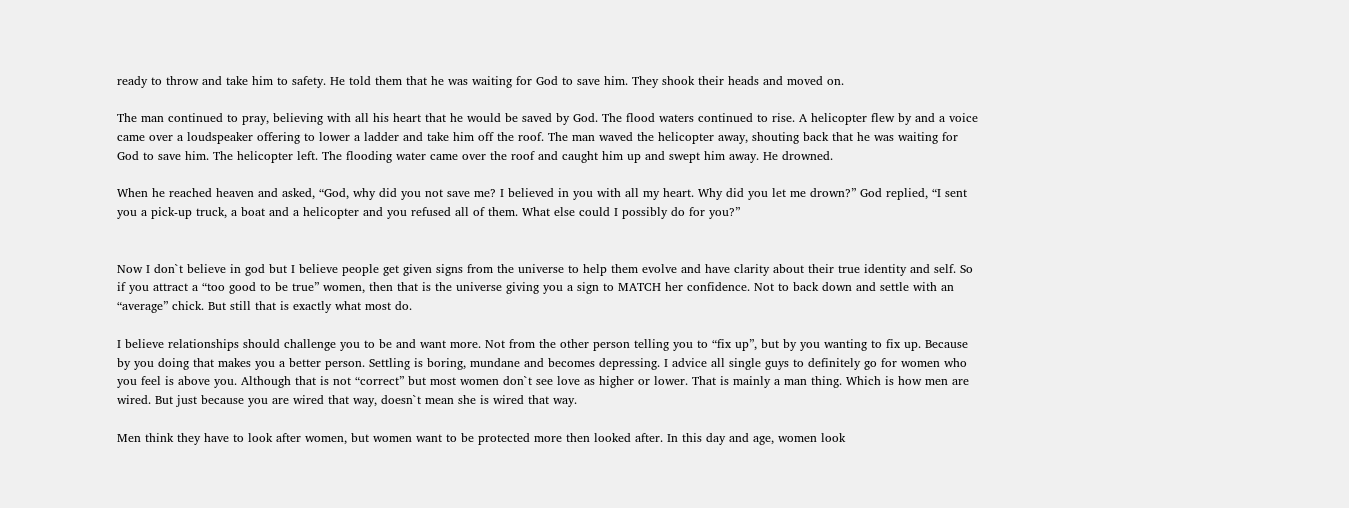ready to throw and take him to safety. He told them that he was waiting for God to save him. They shook their heads and moved on.

The man continued to pray, believing with all his heart that he would be saved by God. The flood waters continued to rise. A helicopter flew by and a voice came over a loudspeaker offering to lower a ladder and take him off the roof. The man waved the helicopter away, shouting back that he was waiting for God to save him. The helicopter left. The flooding water came over the roof and caught him up and swept him away. He drowned.

When he reached heaven and asked, “God, why did you not save me? I believed in you with all my heart. Why did you let me drown?” God replied, “I sent you a pick-up truck, a boat and a helicopter and you refused all of them. What else could I possibly do for you?”


Now I don`t believe in god but I believe people get given signs from the universe to help them evolve and have clarity about their true identity and self. So if you attract a “too good to be true” women, then that is the universe giving you a sign to MATCH her confidence. Not to back down and settle with an “average” chick. But still that is exactly what most do.

I believe relationships should challenge you to be and want more. Not from the other person telling you to “fix up”, but by you wanting to fix up. Because by you doing that makes you a better person. Settling is boring, mundane and becomes depressing. I advice all single guys to definitely go for women who you feel is above you. Although that is not “correct” but most women don`t see love as higher or lower. That is mainly a man thing. Which is how men are wired. But just because you are wired that way, doesn`t mean she is wired that way.

Men think they have to look after women, but women want to be protected more then looked after. In this day and age, women look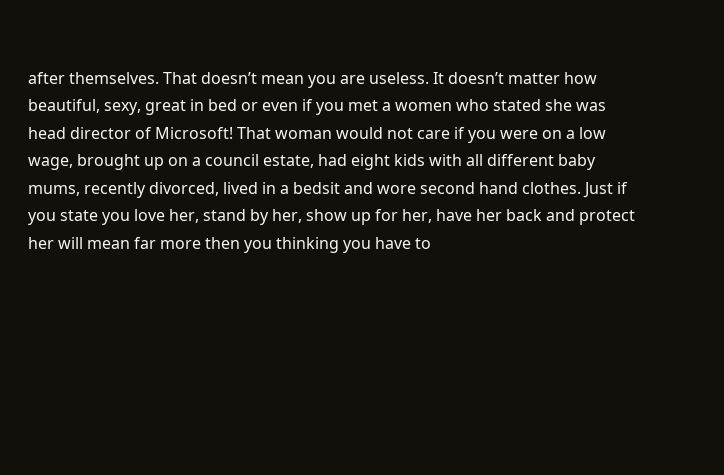after themselves. That doesn’t mean you are useless. It doesn’t matter how beautiful, sexy, great in bed or even if you met a women who stated she was head director of Microsoft! That woman would not care if you were on a low wage, brought up on a council estate, had eight kids with all different baby mums, recently divorced, lived in a bedsit and wore second hand clothes. Just if you state you love her, stand by her, show up for her, have her back and protect her will mean far more then you thinking you have to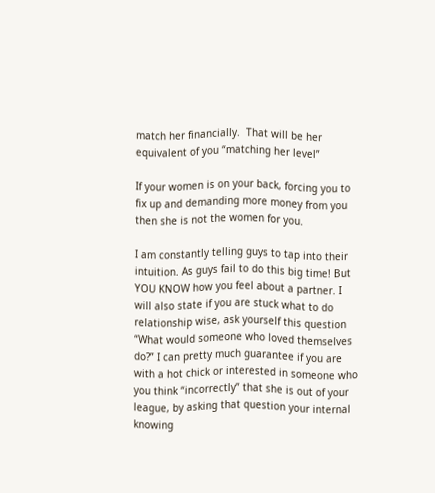match her financially.  That will be her equivalent of you “matching her level”

If your women is on your back, forcing you to fix up and demanding more money from you then she is not the women for you.

I am constantly telling guys to tap into their intuition. As guys fail to do this big time! But YOU KNOW how you feel about a partner. I will also state if you are stuck what to do relationship wise, ask yourself this question “What would someone who loved themselves do?” I can pretty much guarantee if you are with a hot chick or interested in someone who you think “incorrectly” that she is out of your league, by asking that question your internal knowing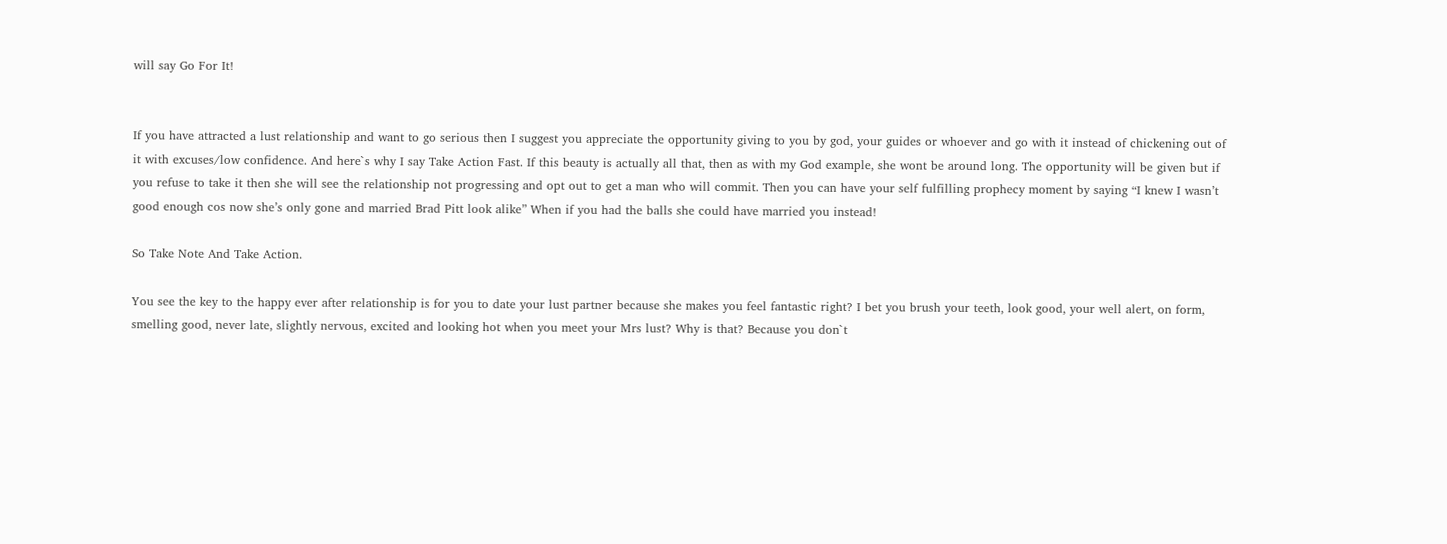will say Go For It!


If you have attracted a lust relationship and want to go serious then I suggest you appreciate the opportunity giving to you by god, your guides or whoever and go with it instead of chickening out of it with excuses/low confidence. And here`s why I say Take Action Fast. If this beauty is actually all that, then as with my God example, she wont be around long. The opportunity will be given but if you refuse to take it then she will see the relationship not progressing and opt out to get a man who will commit. Then you can have your self fulfilling prophecy moment by saying “I knew I wasn’t good enough cos now she’s only gone and married Brad Pitt look alike” When if you had the balls she could have married you instead!

So Take Note And Take Action.

You see the key to the happy ever after relationship is for you to date your lust partner because she makes you feel fantastic right? I bet you brush your teeth, look good, your well alert, on form, smelling good, never late, slightly nervous, excited and looking hot when you meet your Mrs lust? Why is that? Because you don`t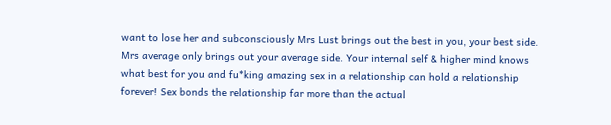want to lose her and subconsciously Mrs Lust brings out the best in you, your best side. Mrs average only brings out your average side. Your internal self & higher mind knows what best for you and fu*king amazing sex in a relationship can hold a relationship forever! Sex bonds the relationship far more than the actual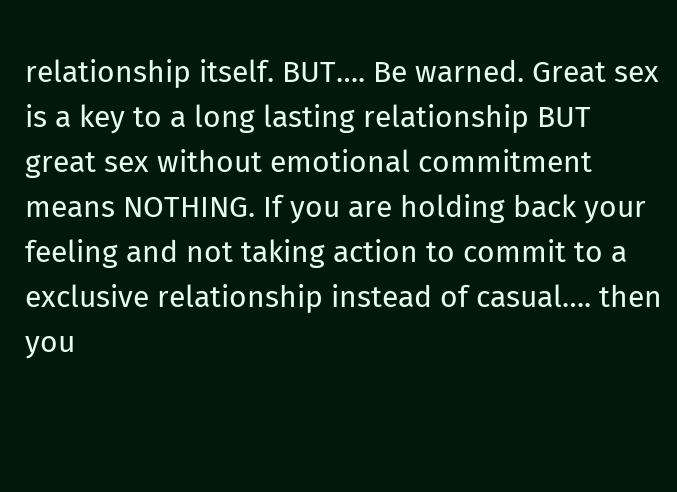relationship itself. BUT…. Be warned. Great sex is a key to a long lasting relationship BUT great sex without emotional commitment means NOTHING. If you are holding back your feeling and not taking action to commit to a exclusive relationship instead of casual…. then you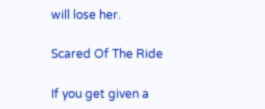will lose her.

Scared Of The Ride

If you get given a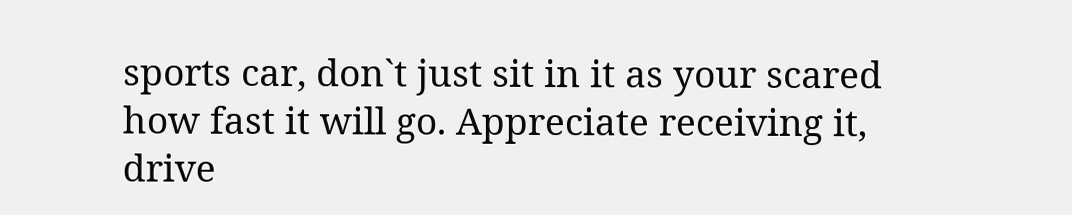sports car, don`t just sit in it as your scared how fast it will go. Appreciate receiving it, drive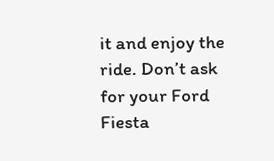it and enjoy the ride. Don’t ask for your Ford Fiesta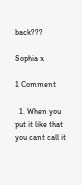back???

Sophia x

1 Comment

  1. When you put it like that you cant call it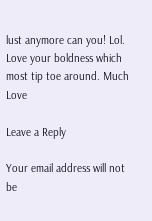lust anymore can you! Lol. Love your boldness which most tip toe around. Much Love

Leave a Reply

Your email address will not be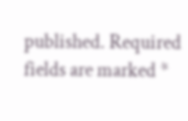published. Required fields are marked *